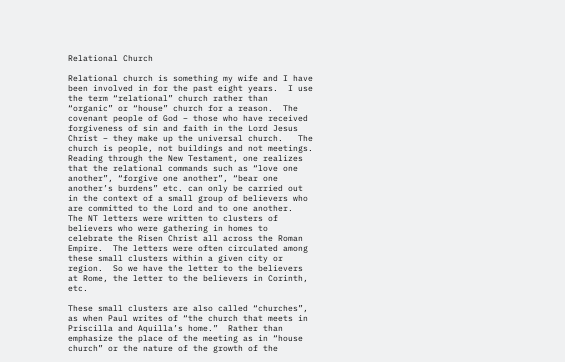Relational Church

Relational church is something my wife and I have been involved in for the past eight years.  I use the term “relational” church rather than “organic” or “house” church for a reason.  The covenant people of God – those who have received forgiveness of sin and faith in the Lord Jesus Christ – they make up the universal church.   The church is people, not buildings and not meetings.  Reading through the New Testament, one realizes that the relational commands such as “love one another”, “forgive one another”, “bear one another’s burdens” etc. can only be carried out in the context of a small group of believers who are committed to the Lord and to one another.  The NT letters were written to clusters of believers who were gathering in homes to celebrate the Risen Christ all across the Roman Empire.  The letters were often circulated among these small clusters within a given city or region.  So we have the letter to the believers at Rome, the letter to the believers in Corinth, etc.

These small clusters are also called “churches”, as when Paul writes of “the church that meets in Priscilla and Aquilla’s home.”  Rather than emphasize the place of the meeting as in “house church” or the nature of the growth of the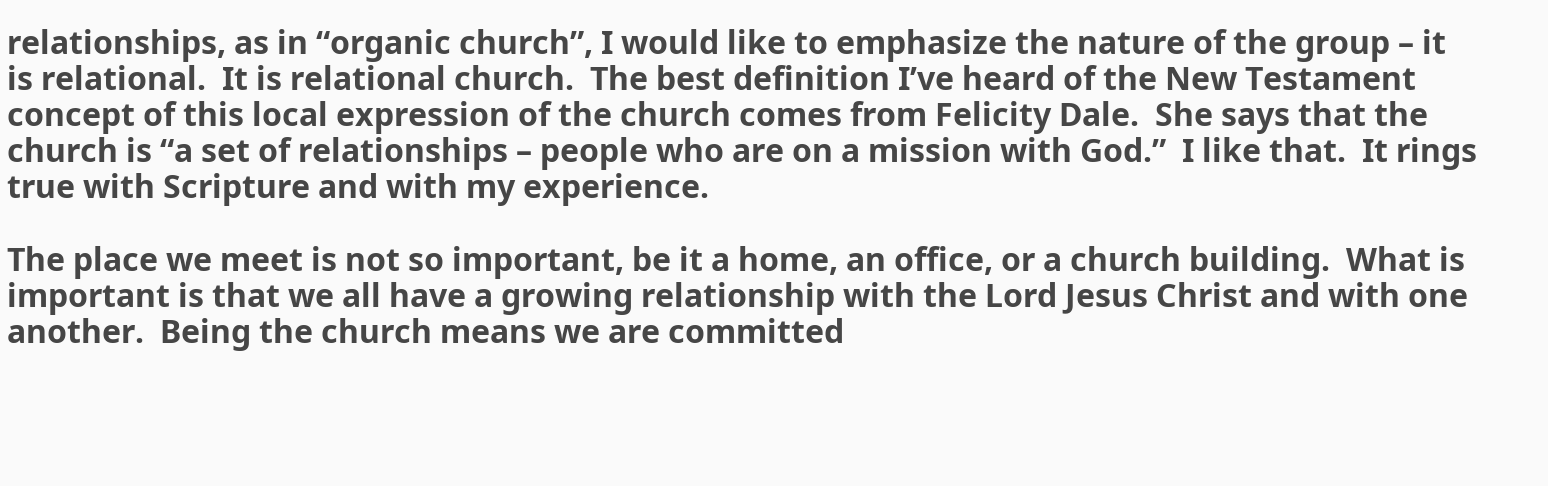relationships, as in “organic church”, I would like to emphasize the nature of the group – it is relational.  It is relational church.  The best definition I’ve heard of the New Testament concept of this local expression of the church comes from Felicity Dale.  She says that the church is “a set of relationships – people who are on a mission with God.”  I like that.  It rings true with Scripture and with my experience.

The place we meet is not so important, be it a home, an office, or a church building.  What is important is that we all have a growing relationship with the Lord Jesus Christ and with one another.  Being the church means we are committed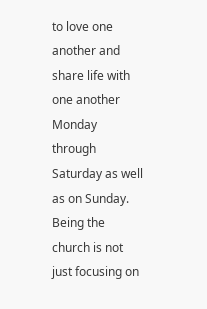to love one another and share life with one another Monday through Saturday as well as on Sunday.  Being the church is not just focusing on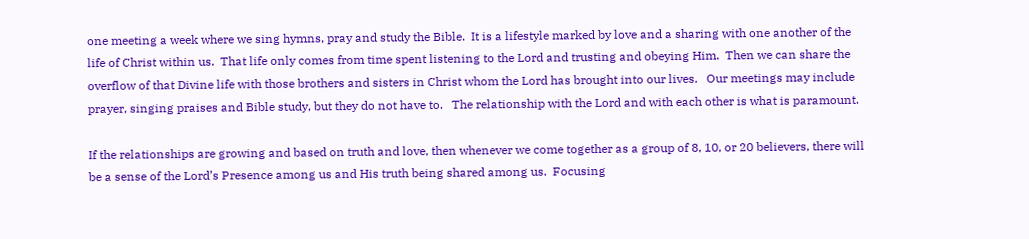one meeting a week where we sing hymns, pray and study the Bible.  It is a lifestyle marked by love and a sharing with one another of the life of Christ within us.  That life only comes from time spent listening to the Lord and trusting and obeying Him.  Then we can share the overflow of that Divine life with those brothers and sisters in Christ whom the Lord has brought into our lives.   Our meetings may include prayer, singing praises and Bible study, but they do not have to.   The relationship with the Lord and with each other is what is paramount.

If the relationships are growing and based on truth and love, then whenever we come together as a group of 8, 10, or 20 believers, there will be a sense of the Lord’s Presence among us and His truth being shared among us.  Focusing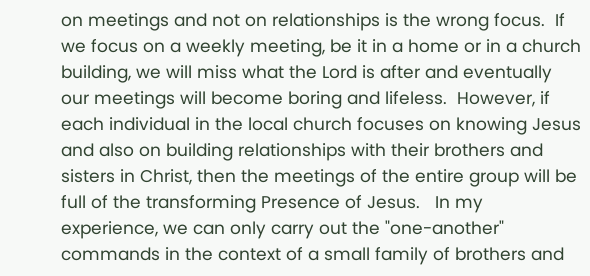on meetings and not on relationships is the wrong focus.  If we focus on a weekly meeting, be it in a home or in a church building, we will miss what the Lord is after and eventually our meetings will become boring and lifeless.  However, if each individual in the local church focuses on knowing Jesus and also on building relationships with their brothers and sisters in Christ, then the meetings of the entire group will be full of the transforming Presence of Jesus.   In my experience, we can only carry out the "one-another" commands in the context of a small family of brothers and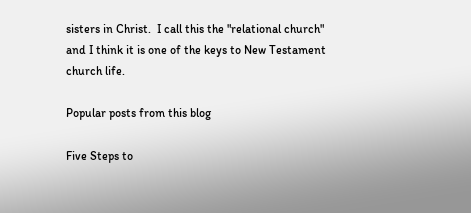sisters in Christ.  I call this the "relational church" and I think it is one of the keys to New Testament church life.

Popular posts from this blog

Five Steps to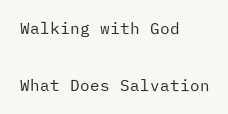Walking with God

What Does Salvation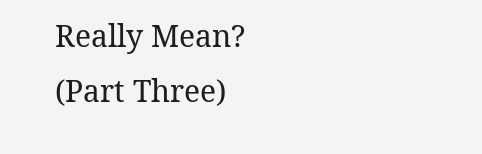Really Mean? (Part Three)